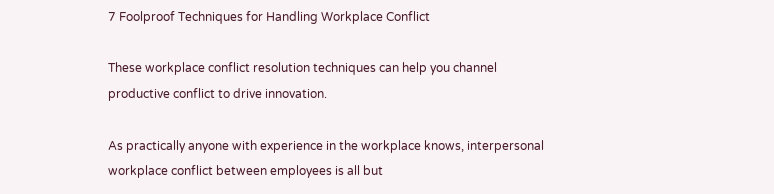7 Foolproof Techniques for Handling Workplace Conflict

These workplace conflict resolution techniques can help you channel productive conflict to drive innovation.

As practically anyone with experience in the workplace knows, interpersonal workplace conflict between employees is all but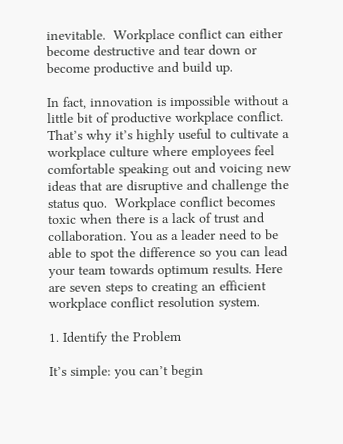inevitable.  Workplace conflict can either become destructive and tear down or become productive and build up.

In fact, innovation is impossible without a little bit of productive workplace conflict. That’s why it’s highly useful to cultivate a workplace culture where employees feel comfortable speaking out and voicing new ideas that are disruptive and challenge the status quo.  Workplace conflict becomes toxic when there is a lack of trust and collaboration. You as a leader need to be able to spot the difference so you can lead your team towards optimum results. Here are seven steps to creating an efficient workplace conflict resolution system.

1. Identify the Problem

It’s simple: you can’t begin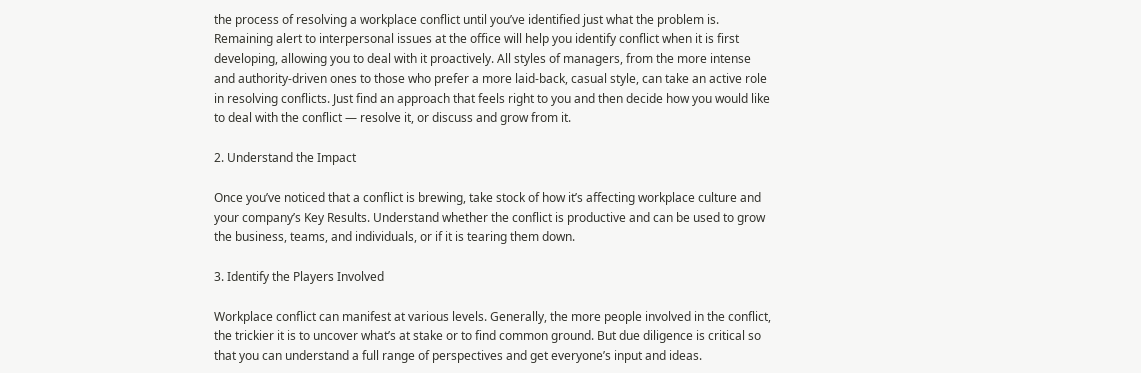the process of resolving a workplace conflict until you’ve identified just what the problem is. Remaining alert to interpersonal issues at the office will help you identify conflict when it is first developing, allowing you to deal with it proactively. All styles of managers, from the more intense and authority-driven ones to those who prefer a more laid-back, casual style, can take an active role in resolving conflicts. Just find an approach that feels right to you and then decide how you would like to deal with the conflict — resolve it, or discuss and grow from it.

2. Understand the Impact

Once you’ve noticed that a conflict is brewing, take stock of how it’s affecting workplace culture and your company’s Key Results. Understand whether the conflict is productive and can be used to grow the business, teams, and individuals, or if it is tearing them down.

3. Identify the Players Involved

Workplace conflict can manifest at various levels. Generally, the more people involved in the conflict, the trickier it is to uncover what’s at stake or to find common ground. But due diligence is critical so that you can understand a full range of perspectives and get everyone’s input and ideas.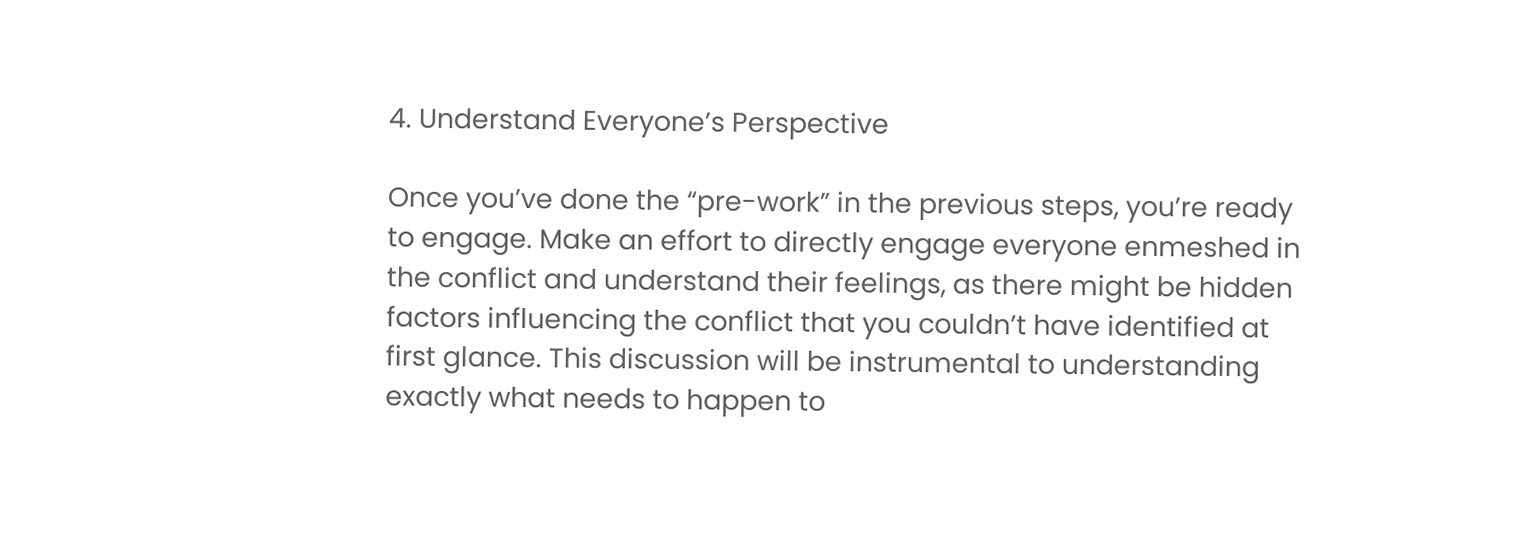4. Understand Everyone’s Perspective

Once you’ve done the “pre-work” in the previous steps, you’re ready to engage. Make an effort to directly engage everyone enmeshed in the conflict and understand their feelings, as there might be hidden factors influencing the conflict that you couldn’t have identified at first glance. This discussion will be instrumental to understanding exactly what needs to happen to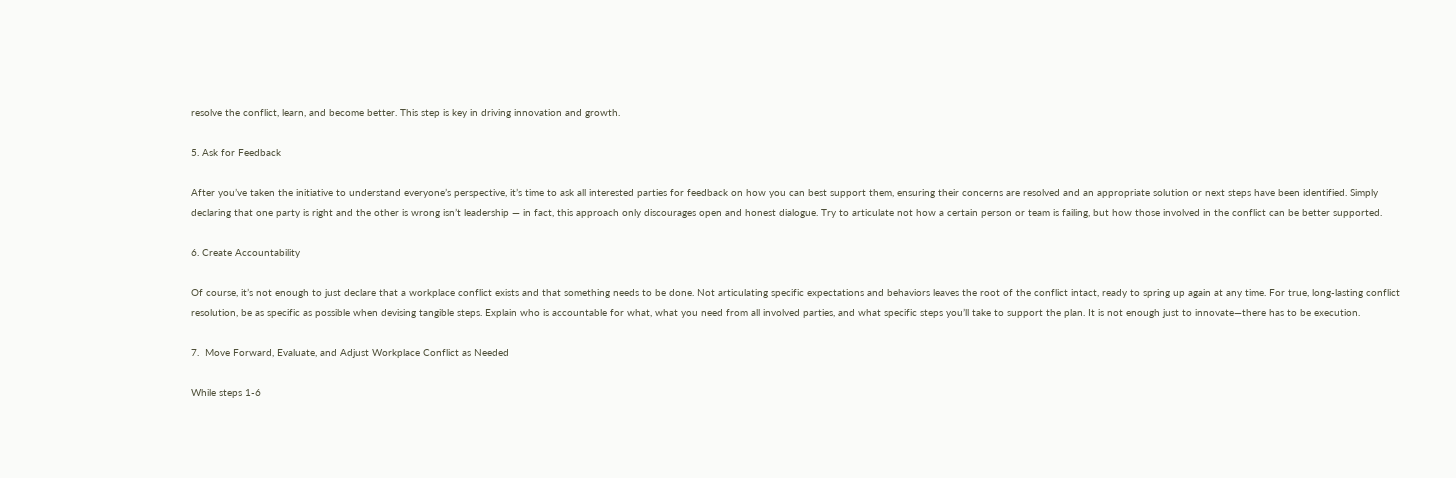resolve the conflict, learn, and become better. This step is key in driving innovation and growth.

5. Ask for Feedback

After you’ve taken the initiative to understand everyone’s perspective, it’s time to ask all interested parties for feedback on how you can best support them, ensuring their concerns are resolved and an appropriate solution or next steps have been identified. Simply declaring that one party is right and the other is wrong isn’t leadership — in fact, this approach only discourages open and honest dialogue. Try to articulate not how a certain person or team is failing, but how those involved in the conflict can be better supported.

6. Create Accountability

Of course, it’s not enough to just declare that a workplace conflict exists and that something needs to be done. Not articulating specific expectations and behaviors leaves the root of the conflict intact, ready to spring up again at any time. For true, long-lasting conflict resolution, be as specific as possible when devising tangible steps. Explain who is accountable for what, what you need from all involved parties, and what specific steps you’ll take to support the plan. It is not enough just to innovate—there has to be execution.

7.  Move Forward, Evaluate, and Adjust Workplace Conflict as Needed

While steps 1-6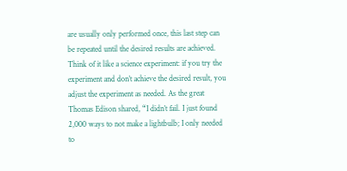are usually only performed once, this last step can be repeated until the desired results are achieved. Think of it like a science experiment: if you try the experiment and don’t achieve the desired result, you adjust the experiment as needed. As the great Thomas Edison shared, “I didn’t fail. I just found 2,000 ways to not make a lightbulb; I only needed to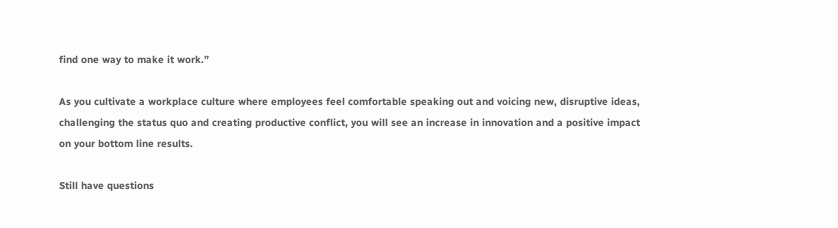find one way to make it work.”

As you cultivate a workplace culture where employees feel comfortable speaking out and voicing new, disruptive ideas, challenging the status quo and creating productive conflict, you will see an increase in innovation and a positive impact on your bottom line results.

Still have questions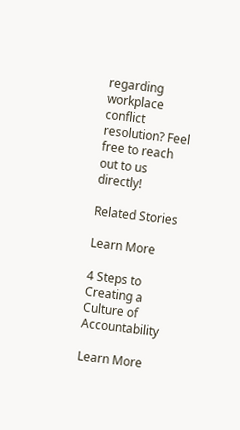regarding workplace conflict resolution? Feel free to reach out to us directly!

Related Stories

Learn More

4 Steps to Creating a Culture of Accountability

Learn More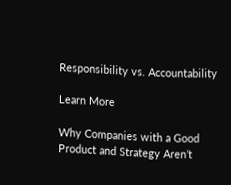Responsibility vs. Accountability

Learn More

Why Companies with a Good Product and Strategy Aren’t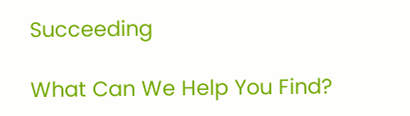Succeeding

What Can We Help You Find?